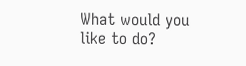What would you like to do?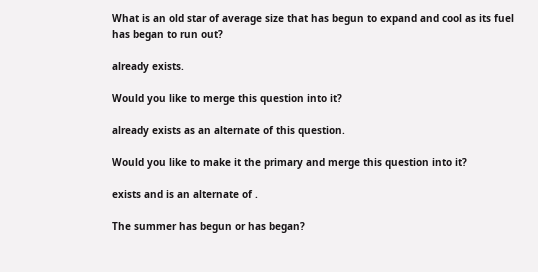What is an old star of average size that has begun to expand and cool as its fuel has began to run out?

already exists.

Would you like to merge this question into it?

already exists as an alternate of this question.

Would you like to make it the primary and merge this question into it?

exists and is an alternate of .

The summer has begun or has began?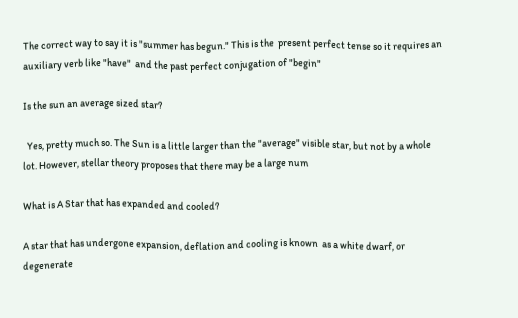The correct way to say it is "summer has begun." This is the  present perfect tense so it requires an auxiliary verb like "have"  and the past perfect conjugation of "begin"

Is the sun an average sized star?

  Yes, pretty much so. The Sun is a little larger than the "average" visible star, but not by a whole lot. However, stellar theory proposes that there may be a large num

What is A Star that has expanded and cooled?

A star that has undergone expansion, deflation and cooling is known  as a white dwarf, or degenerate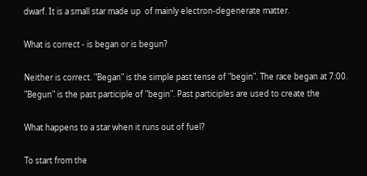dwarf. It is a small star made up  of mainly electron-degenerate matter.

What is correct - is began or is begun?

Neither is correct. "Began" is the simple past tense of "begin". The race began at 7:00. "Begun" is the past participle of "begin". Past participles are used to create the

What happens to a star when it runs out of fuel?

To start from the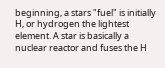beginning, a stars "fuel" is initially H, or hydrogen the lightest element. A star is basically a nuclear reactor and fuses the H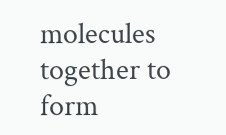molecules together to form